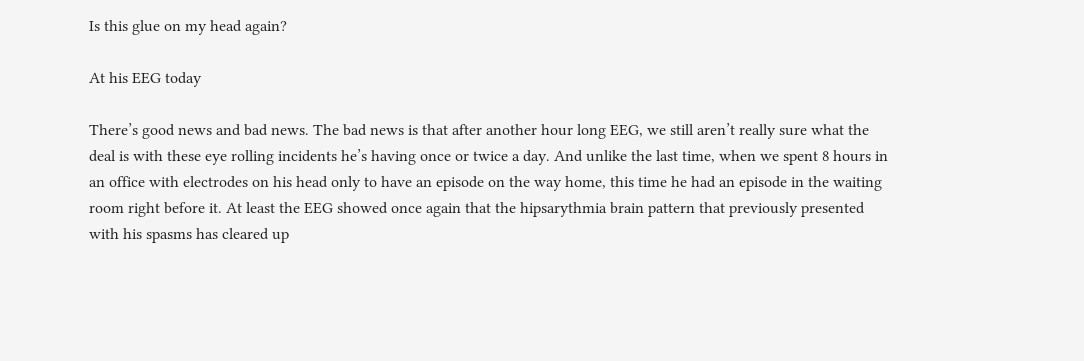Is this glue on my head again?

At his EEG today

There’s good news and bad news. The bad news is that after another hour long EEG, we still aren’t really sure what the deal is with these eye rolling incidents he’s having once or twice a day. And unlike the last time, when we spent 8 hours in an office with electrodes on his head only to have an episode on the way home, this time he had an episode in the waiting room right before it. At least the EEG showed once again that the hipsarythmia brain pattern that previously presented with his spasms has cleared up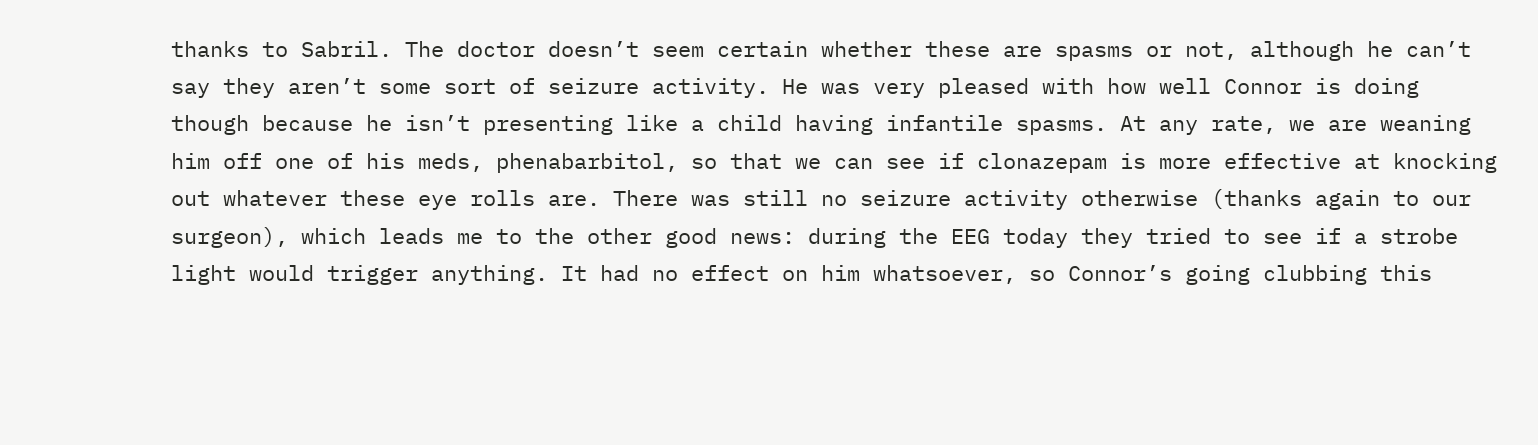thanks to Sabril. The doctor doesn’t seem certain whether these are spasms or not, although he can’t say they aren’t some sort of seizure activity. He was very pleased with how well Connor is doing though because he isn’t presenting like a child having infantile spasms. At any rate, we are weaning him off one of his meds, phenabarbitol, so that we can see if clonazepam is more effective at knocking out whatever these eye rolls are. There was still no seizure activity otherwise (thanks again to our surgeon), which leads me to the other good news: during the EEG today they tried to see if a strobe light would trigger anything. It had no effect on him whatsoever, so Connor’s going clubbing this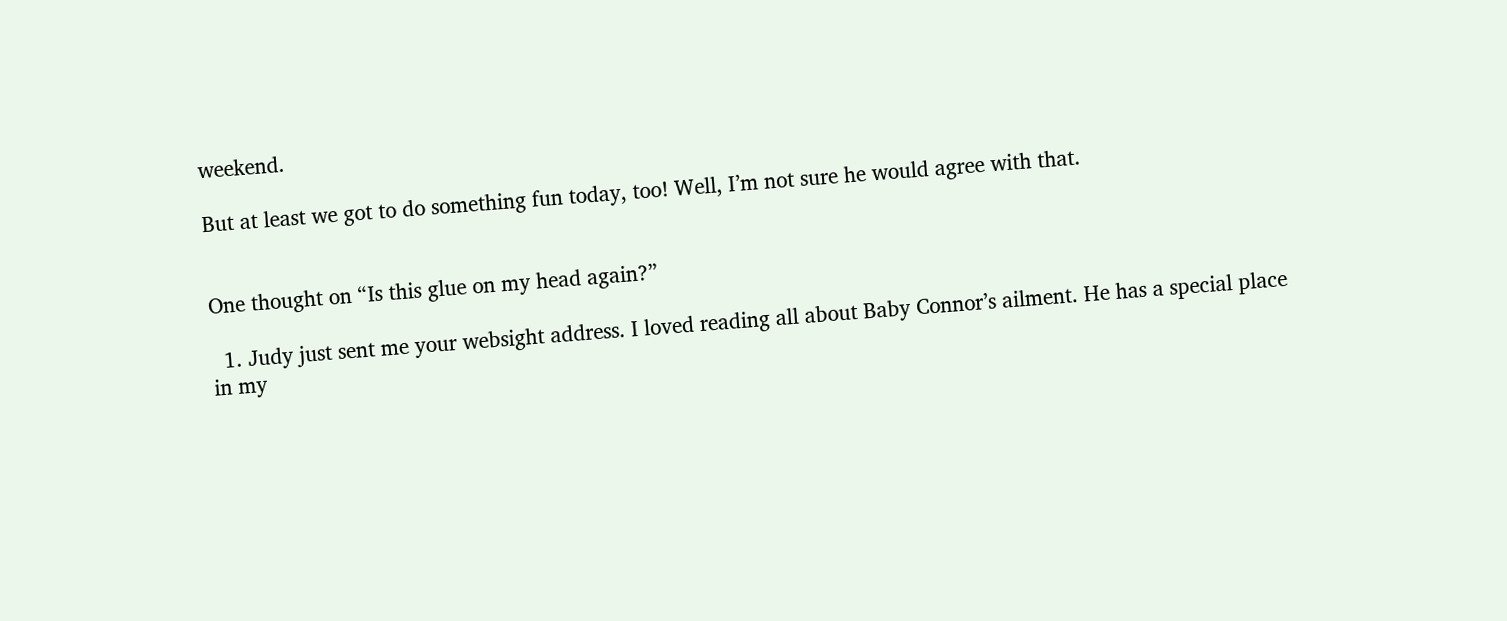weekend.

But at least we got to do something fun today, too! Well, I’m not sure he would agree with that.


One thought on “Is this glue on my head again?”

  1. Judy just sent me your websight address. I loved reading all about Baby Connor’s ailment. He has a special place in my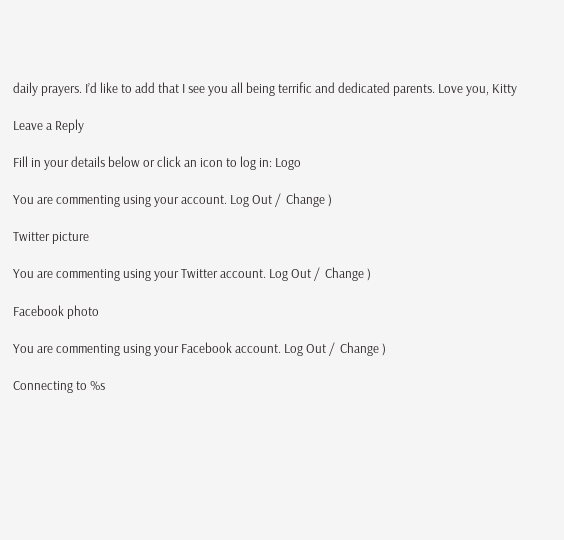daily prayers. I’d like to add that I see you all being terrific and dedicated parents. Love you, Kitty

Leave a Reply

Fill in your details below or click an icon to log in: Logo

You are commenting using your account. Log Out /  Change )

Twitter picture

You are commenting using your Twitter account. Log Out /  Change )

Facebook photo

You are commenting using your Facebook account. Log Out /  Change )

Connecting to %s